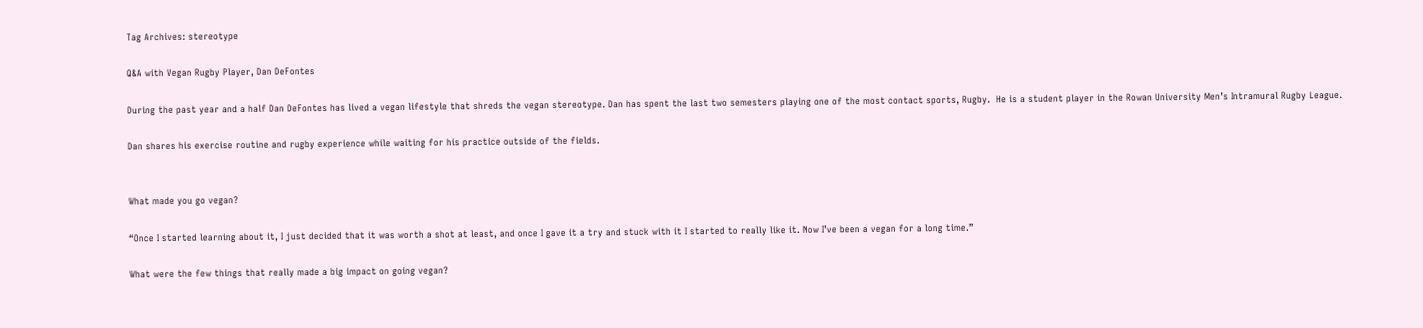Tag Archives: stereotype

Q&A with Vegan Rugby Player, Dan DeFontes

During the past year and a half Dan DeFontes has lived a vegan lifestyle that shreds the vegan stereotype. Dan has spent the last two semesters playing one of the most contact sports, Rugby.  He is a student player in the Rowan University Men’s Intramural Rugby League.

Dan shares his exercise routine and rugby experience while waiting for his practice outside of the fields.


What made you go vegan?

“Once I started learning about it, I just decided that it was worth a shot at least, and once I gave it a try and stuck with it I started to really like it. Now I’ve been a vegan for a long time.”

What were the few things that really made a big impact on going vegan?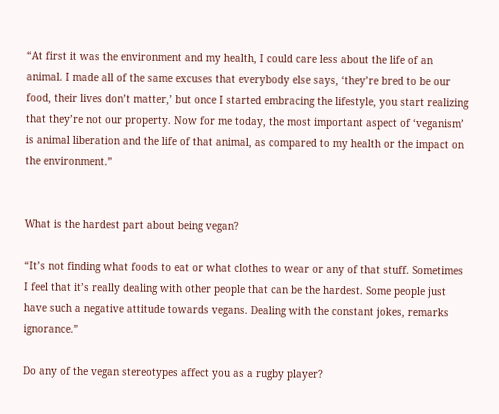“At first it was the environment and my health, I could care less about the life of an animal. I made all of the same excuses that everybody else says, ‘they’re bred to be our food, their lives don’t matter,’ but once I started embracing the lifestyle, you start realizing that they’re not our property. Now for me today, the most important aspect of ‘veganism’ is animal liberation and the life of that animal, as compared to my health or the impact on the environment.”


What is the hardest part about being vegan?

“It’s not finding what foods to eat or what clothes to wear or any of that stuff. Sometimes I feel that it’s really dealing with other people that can be the hardest. Some people just have such a negative attitude towards vegans. Dealing with the constant jokes, remarks ignorance.”

Do any of the vegan stereotypes affect you as a rugby player?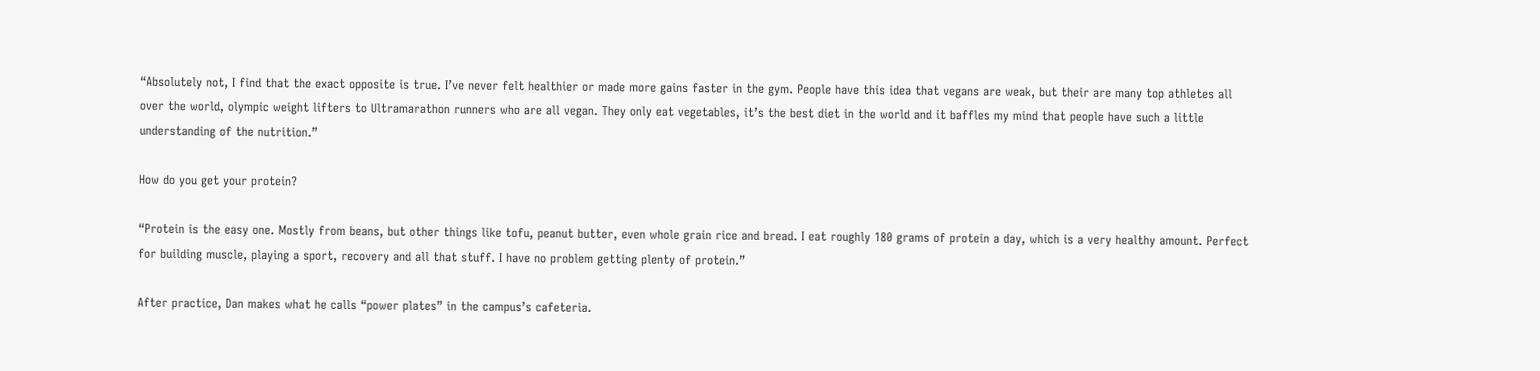“Absolutely not, I find that the exact opposite is true. I’ve never felt healthier or made more gains faster in the gym. People have this idea that vegans are weak, but their are many top athletes all over the world, olympic weight lifters to Ultramarathon runners who are all vegan. They only eat vegetables, it’s the best diet in the world and it baffles my mind that people have such a little understanding of the nutrition.”

How do you get your protein?

“Protein is the easy one. Mostly from beans, but other things like tofu, peanut butter, even whole grain rice and bread. I eat roughly 180 grams of protein a day, which is a very healthy amount. Perfect for building muscle, playing a sport, recovery and all that stuff. I have no problem getting plenty of protein.”

After practice, Dan makes what he calls “power plates” in the campus’s cafeteria.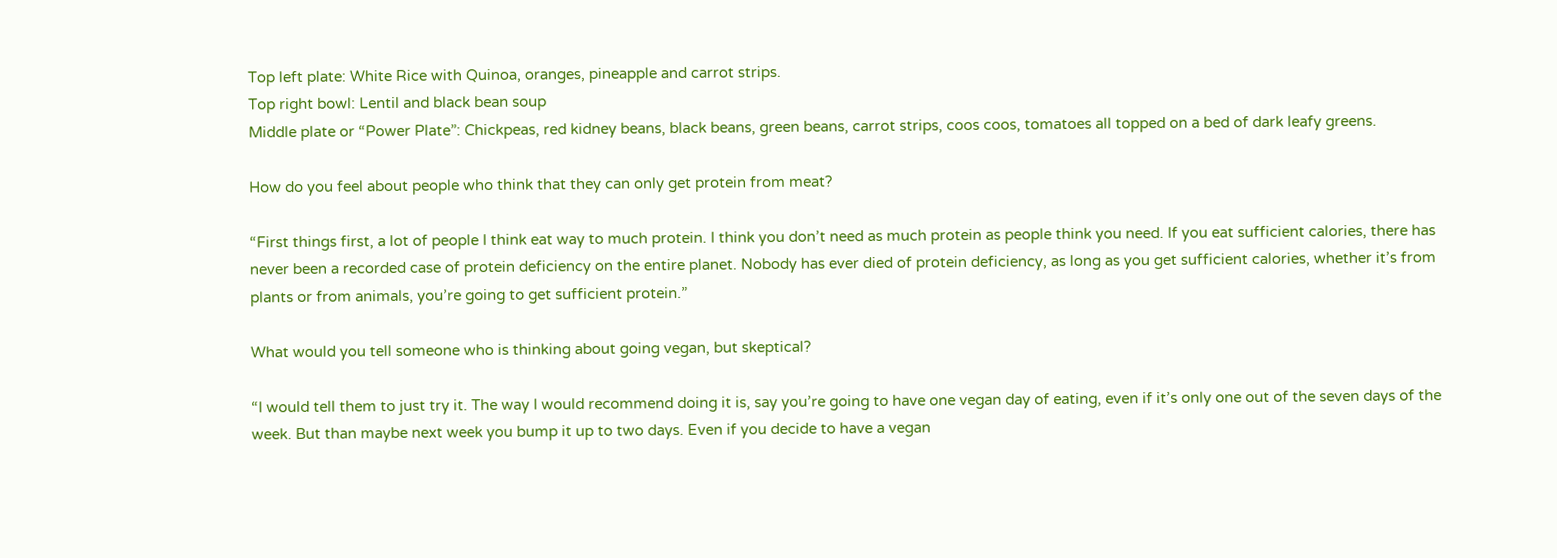Top left plate: White Rice with Quinoa, oranges, pineapple and carrot strips.
Top right bowl: Lentil and black bean soup
Middle plate or “Power Plate”: Chickpeas, red kidney beans, black beans, green beans, carrot strips, coos coos, tomatoes all topped on a bed of dark leafy greens.

How do you feel about people who think that they can only get protein from meat?

“First things first, a lot of people I think eat way to much protein. I think you don’t need as much protein as people think you need. If you eat sufficient calories, there has never been a recorded case of protein deficiency on the entire planet. Nobody has ever died of protein deficiency, as long as you get sufficient calories, whether it’s from plants or from animals, you’re going to get sufficient protein.”

What would you tell someone who is thinking about going vegan, but skeptical?

“I would tell them to just try it. The way I would recommend doing it is, say you’re going to have one vegan day of eating, even if it’s only one out of the seven days of the week. But than maybe next week you bump it up to two days. Even if you decide to have a vegan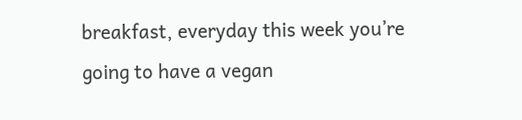breakfast, everyday this week you’re going to have a vegan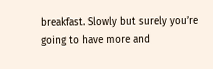breakfast. Slowly but surely you’re going to have more and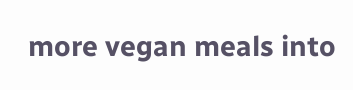more vegan meals into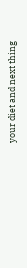your diet and next thing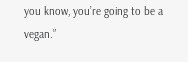you know, you’re going to be a vegan.”